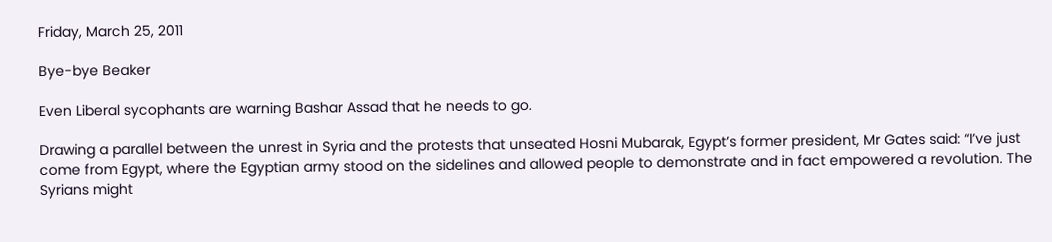Friday, March 25, 2011

Bye-bye Beaker

Even Liberal sycophants are warning Bashar Assad that he needs to go.

Drawing a parallel between the unrest in Syria and the protests that unseated Hosni Mubarak, Egypt’s former president, Mr Gates said: “I’ve just come from Egypt, where the Egyptian army stood on the sidelines and allowed people to demonstrate and in fact empowered a revolution. The Syrians might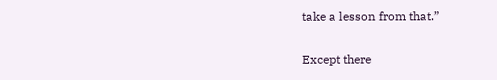take a lesson from that.”

Except there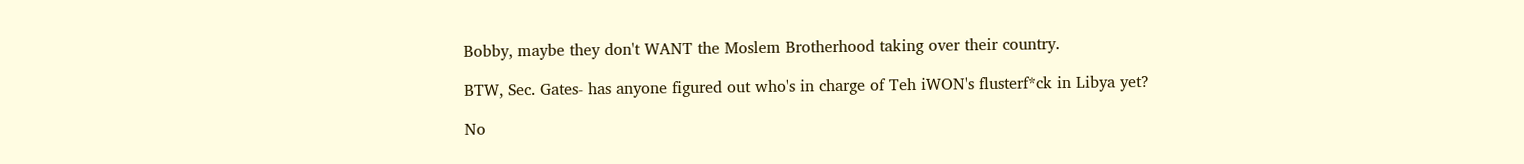Bobby, maybe they don't WANT the Moslem Brotherhood taking over their country.

BTW, Sec. Gates- has anyone figured out who's in charge of Teh iWON's flusterf*ck in Libya yet?

No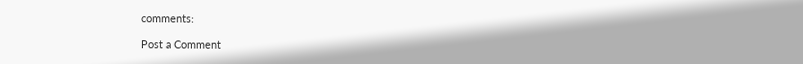comments:

Post a Comment